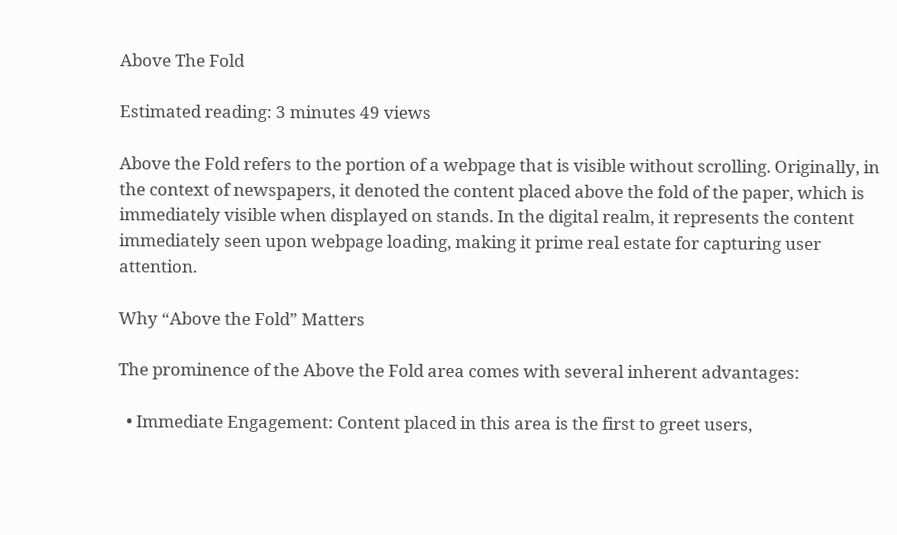Above The Fold

Estimated reading: 3 minutes 49 views

Above the Fold refers to the portion of a webpage that is visible without scrolling. Originally, in the context of newspapers, it denoted the content placed above the fold of the paper, which is immediately visible when displayed on stands. In the digital realm, it represents the content immediately seen upon webpage loading, making it prime real estate for capturing user attention.

Why “Above the Fold” Matters

The prominence of the Above the Fold area comes with several inherent advantages:

  • Immediate Engagement: Content placed in this area is the first to greet users,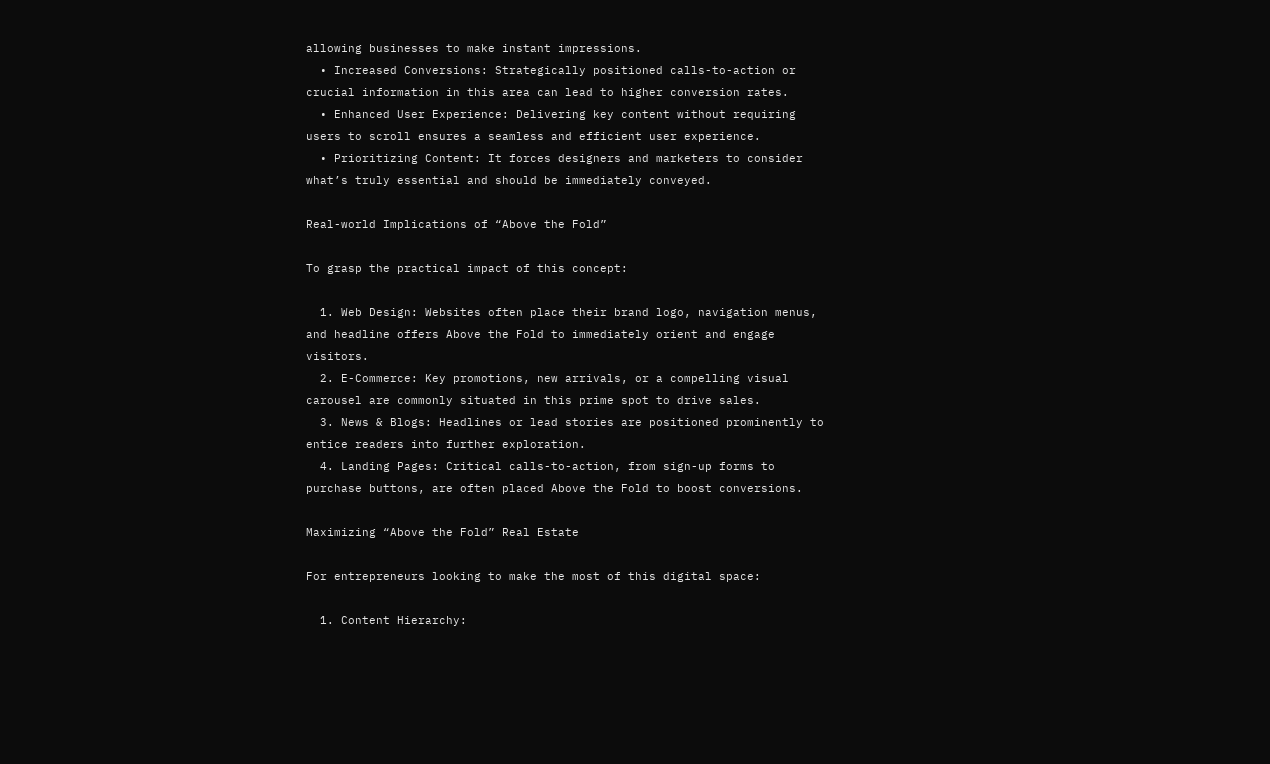allowing businesses to make instant impressions.
  • Increased Conversions: Strategically positioned calls-to-action or crucial information in this area can lead to higher conversion rates.
  • Enhanced User Experience: Delivering key content without requiring users to scroll ensures a seamless and efficient user experience.
  • Prioritizing Content: It forces designers and marketers to consider what’s truly essential and should be immediately conveyed.

Real-world Implications of “Above the Fold”

To grasp the practical impact of this concept:

  1. Web Design: Websites often place their brand logo, navigation menus, and headline offers Above the Fold to immediately orient and engage visitors.
  2. E-Commerce: Key promotions, new arrivals, or a compelling visual carousel are commonly situated in this prime spot to drive sales.
  3. News & Blogs: Headlines or lead stories are positioned prominently to entice readers into further exploration.
  4. Landing Pages: Critical calls-to-action, from sign-up forms to purchase buttons, are often placed Above the Fold to boost conversions.

Maximizing “Above the Fold” Real Estate

For entrepreneurs looking to make the most of this digital space:

  1. Content Hierarchy: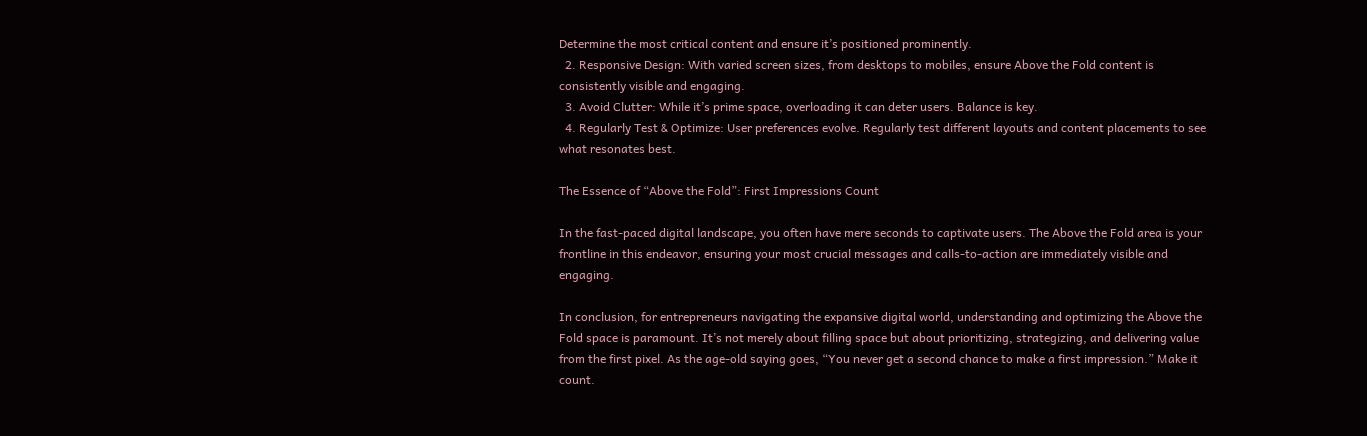Determine the most critical content and ensure it’s positioned prominently.
  2. Responsive Design: With varied screen sizes, from desktops to mobiles, ensure Above the Fold content is consistently visible and engaging.
  3. Avoid Clutter: While it’s prime space, overloading it can deter users. Balance is key.
  4. Regularly Test & Optimize: User preferences evolve. Regularly test different layouts and content placements to see what resonates best.

The Essence of “Above the Fold”: First Impressions Count

In the fast-paced digital landscape, you often have mere seconds to captivate users. The Above the Fold area is your frontline in this endeavor, ensuring your most crucial messages and calls-to-action are immediately visible and engaging.

In conclusion, for entrepreneurs navigating the expansive digital world, understanding and optimizing the Above the Fold space is paramount. It’s not merely about filling space but about prioritizing, strategizing, and delivering value from the first pixel. As the age-old saying goes, “You never get a second chance to make a first impression.” Make it count.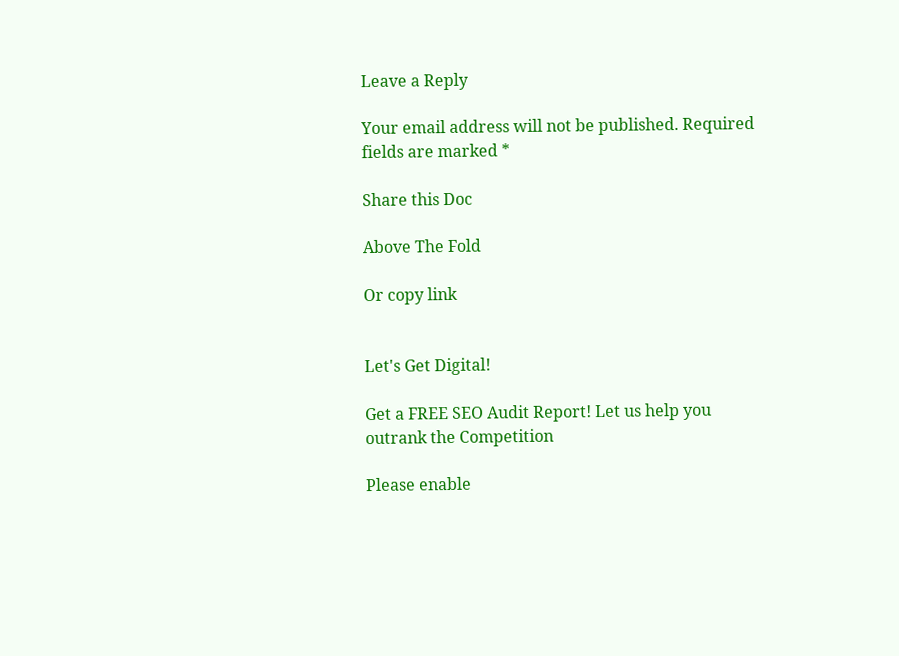Leave a Reply

Your email address will not be published. Required fields are marked *

Share this Doc

Above The Fold

Or copy link


Let's Get Digital!

Get a FREE SEO Audit Report! Let us help you outrank the Competition

Please enable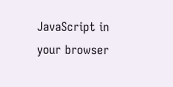JavaScript in your browser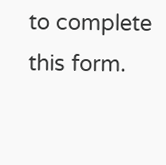to complete this form.